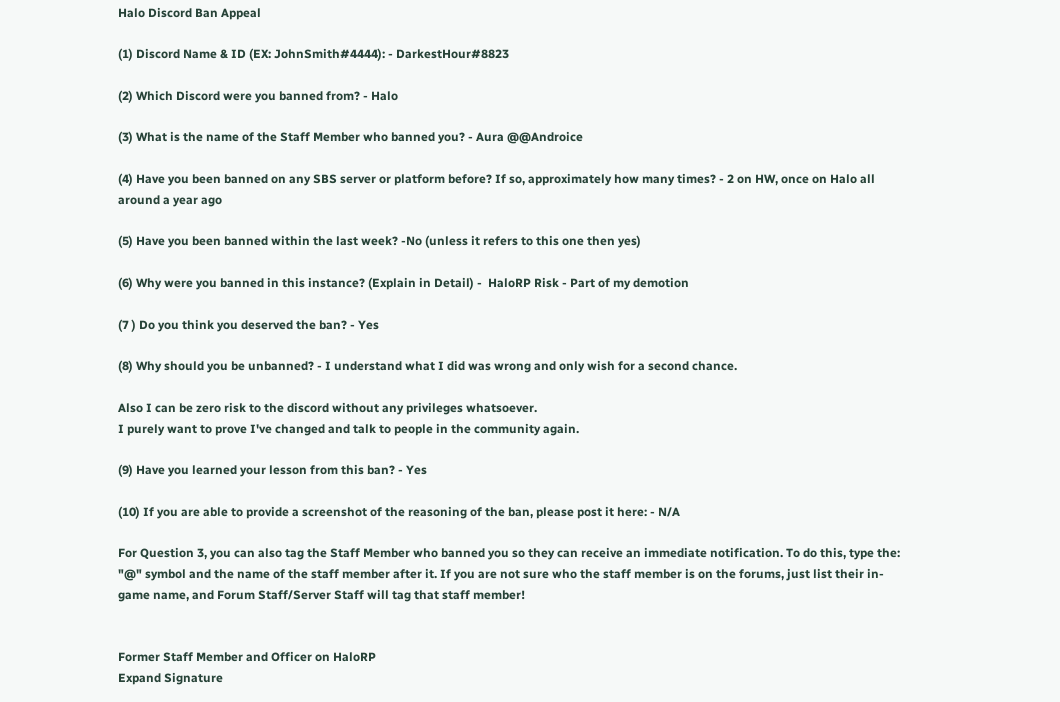Halo Discord Ban Appeal

(1) Discord Name & ID (EX: JohnSmith#4444): - DarkestHour#8823

(2) Which Discord were you banned from? - Halo

(3) What is the name of the Staff Member who banned you? - Aura @@Androice

(4) Have you been banned on any SBS server or platform before? If so, approximately how many times? - 2 on HW, once on Halo all around a year ago

(5) Have you been banned within the last week? -No (unless it refers to this one then yes)

(6) Why were you banned in this instance? (Explain in Detail) -  HaloRP Risk - Part of my demotion

(7 ) Do you think you deserved the ban? - Yes

(8) Why should you be unbanned? - I understand what I did was wrong and only wish for a second chance.

Also I can be zero risk to the discord without any privileges whatsoever.
I purely want to prove I've changed and talk to people in the community again.

(9) Have you learned your lesson from this ban? - Yes

(10) If you are able to provide a screenshot of the reasoning of the ban, please post it here: - N/A

For Question 3, you can also tag the Staff Member who banned you so they can receive an immediate notification. To do this, type the: "@" symbol and the name of the staff member after it. If you are not sure who the staff member is on the forums, just list their in-game name, and Forum Staff/Server Staff will tag that staff member!


Former Staff Member and Officer on HaloRP
Expand Signature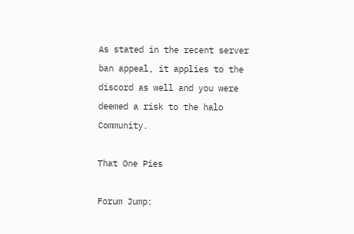As stated in the recent server ban appeal, it applies to the discord as well and you were deemed a risk to the halo Community.

That One Pies

Forum Jump: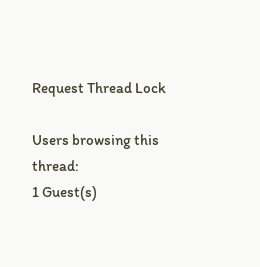Request Thread Lock

Users browsing this thread:
1 Guest(s)